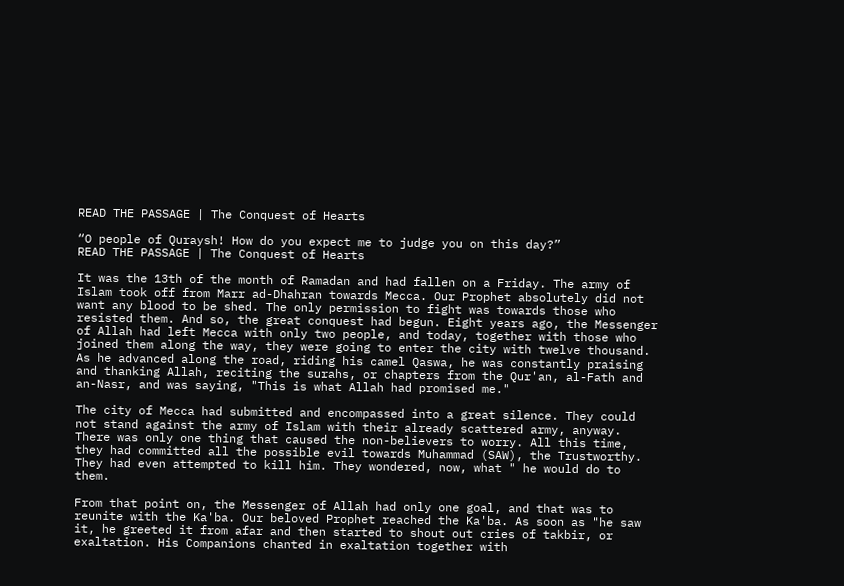READ THE PASSAGE | The Conquest of Hearts

“O people of Quraysh! How do you expect me to judge you on this day?”
READ THE PASSAGE | The Conquest of Hearts

It was the 13th of the month of Ramadan and had fallen on a Friday. The army of Islam took off from Marr ad-Dhahran towards Mecca. Our Prophet absolutely did not want any blood to be shed. The only permission to fight was towards those who resisted them. And so, the great conquest had begun. Eight years ago, the Messenger of Allah had left Mecca with only two people, and today, together with those who joined them along the way, they were going to enter the city with twelve thousand. As he advanced along the road, riding his camel Qaswa, he was constantly praising and thanking Allah, reciting the surahs, or chapters from the Qur'an, al-Fath and an-Nasr, and was saying, "This is what Allah had promised me."

The city of Mecca had submitted and encompassed into a great silence. They could not stand against the army of Islam with their already scattered army, anyway. There was only one thing that caused the non-believers to worry. All this time, they had committed all the possible evil towards Muhammad (SAW), the Trustworthy. They had even attempted to kill him. They wondered, now, what " he would do to them.

From that point on, the Messenger of Allah had only one goal, and that was to reunite with the Ka'ba. Our beloved Prophet reached the Ka'ba. As soon as "he saw it, he greeted it from afar and then started to shout out cries of takbir, or exaltation. His Companions chanted in exaltation together with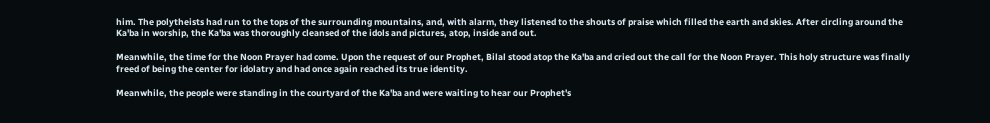him. The polytheists had run to the tops of the surrounding mountains, and, with alarm, they listened to the shouts of praise which filled the earth and skies. After circling around the Ka'ba in worship, the Ka'ba was thoroughly cleansed of the idols and pictures, atop, inside and out.

Meanwhile, the time for the Noon Prayer had come. Upon the request of our Prophet, Bilal stood atop the Ka'ba and cried out the call for the Noon Prayer. This holy structure was finally freed of being the center for idolatry and had once again reached its true identity.

Meanwhile, the people were standing in the courtyard of the Ka'ba and were waiting to hear our Prophet's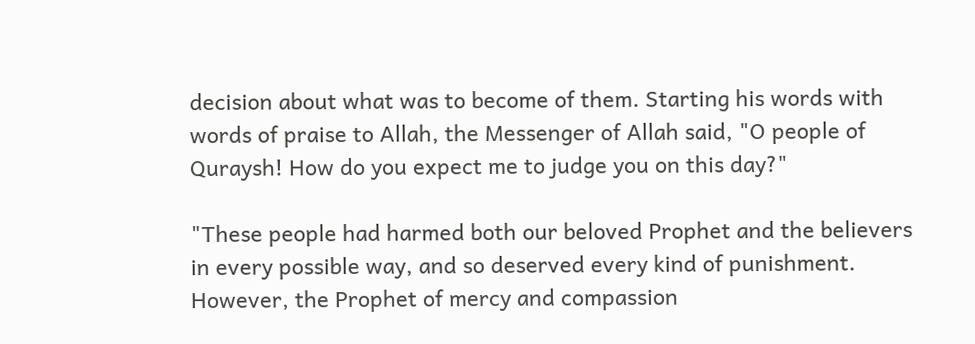decision about what was to become of them. Starting his words with words of praise to Allah, the Messenger of Allah said, "O people of Quraysh! How do you expect me to judge you on this day?"

"These people had harmed both our beloved Prophet and the believers in every possible way, and so deserved every kind of punishment. However, the Prophet of mercy and compassion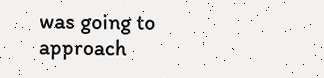was going to approach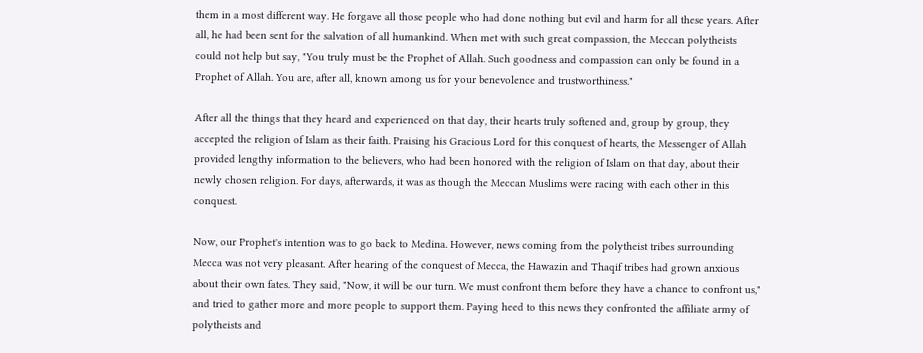them in a most different way. He forgave all those people who had done nothing but evil and harm for all these years. After all, he had been sent for the salvation of all humankind. When met with such great compassion, the Meccan polytheists could not help but say, "You truly must be the Prophet of Allah. Such goodness and compassion can only be found in a Prophet of Allah. You are, after all, known among us for your benevolence and trustworthiness."

After all the things that they heard and experienced on that day, their hearts truly softened and, group by group, they accepted the religion of Islam as their faith. Praising his Gracious Lord for this conquest of hearts, the Messenger of Allah provided lengthy information to the believers, who had been honored with the religion of Islam on that day, about their newly chosen religion. For days, afterwards, it was as though the Meccan Muslims were racing with each other in this conquest.

Now, our Prophet's intention was to go back to Medina. However, news coming from the polytheist tribes surrounding Mecca was not very pleasant. After hearing of the conquest of Mecca, the Hawazin and Thaqif tribes had grown anxious about their own fates. They said, "Now, it will be our turn. We must confront them before they have a chance to confront us," and tried to gather more and more people to support them. Paying heed to this news they confronted the affiliate army of polytheists and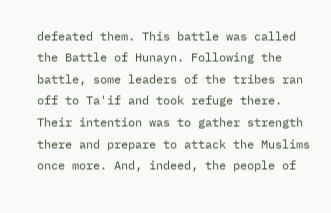defeated them. This battle was called the Battle of Hunayn. Following the battle, some leaders of the tribes ran off to Ta'if and took refuge there. Their intention was to gather strength there and prepare to attack the Muslims once more. And, indeed, the people of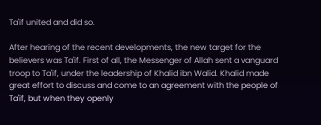Ta'if united and did so.

After hearing of the recent developments, the new target for the believers was Ta'if. First of all, the Messenger of Allah sent a vanguard troop to Ta'if, under the leadership of Khalid ibn Walid. Khalid made great effort to discuss and come to an agreement with the people of Ta'if, but when they openly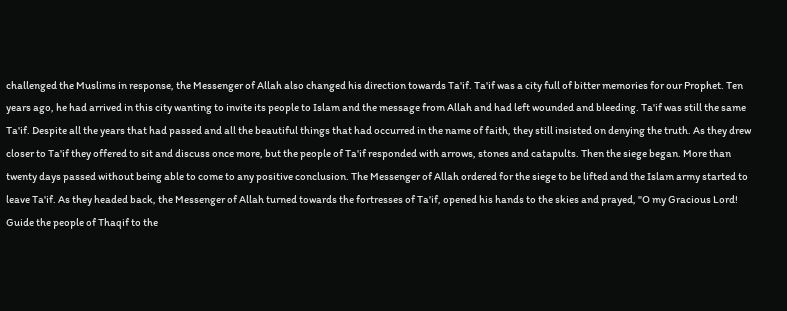challenged the Muslims in response, the Messenger of Allah also changed his direction towards Ta'if. Ta'if was a city full of bitter memories for our Prophet. Ten years ago, he had arrived in this city wanting to invite its people to Islam and the message from Allah and had left wounded and bleeding. Ta'if was still the same Ta'if. Despite all the years that had passed and all the beautiful things that had occurred in the name of faith, they still insisted on denying the truth. As they drew closer to Ta'if they offered to sit and discuss once more, but the people of Ta'if responded with arrows, stones and catapults. Then the siege began. More than twenty days passed without being able to come to any positive conclusion. The Messenger of Allah ordered for the siege to be lifted and the Islam army started to leave Ta'if. As they headed back, the Messenger of Allah turned towards the fortresses of Ta'if, opened his hands to the skies and prayed, "O my Gracious Lord! Guide the people of Thaqif to the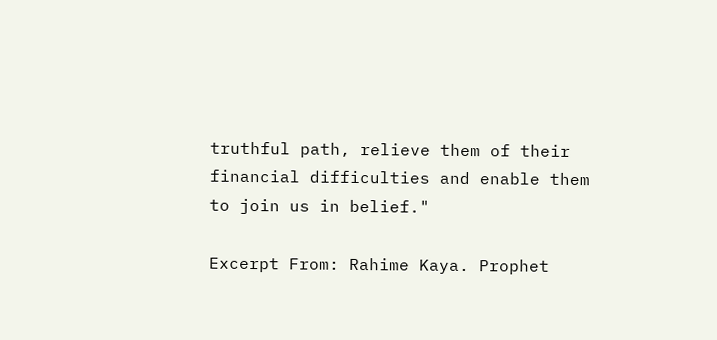truthful path, relieve them of their financial difficulties and enable them to join us in belief."

Excerpt From: Rahime Kaya. Prophet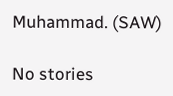Muhammad. (SAW)

No stories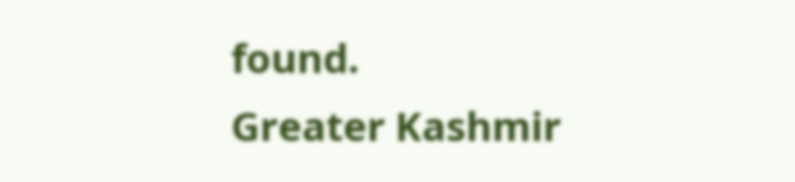found.
Greater Kashmir